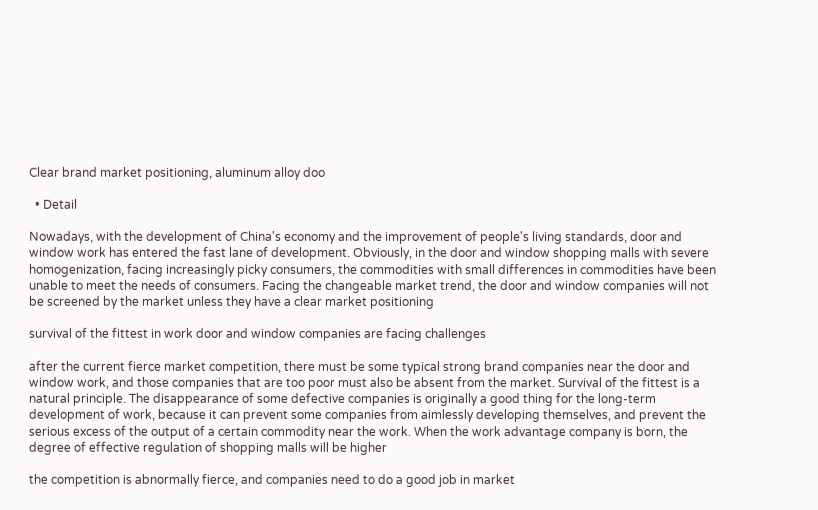Clear brand market positioning, aluminum alloy doo

  • Detail

Nowadays, with the development of China's economy and the improvement of people's living standards, door and window work has entered the fast lane of development. Obviously, in the door and window shopping malls with severe homogenization, facing increasingly picky consumers, the commodities with small differences in commodities have been unable to meet the needs of consumers. Facing the changeable market trend, the door and window companies will not be screened by the market unless they have a clear market positioning

survival of the fittest in work door and window companies are facing challenges

after the current fierce market competition, there must be some typical strong brand companies near the door and window work, and those companies that are too poor must also be absent from the market. Survival of the fittest is a natural principle. The disappearance of some defective companies is originally a good thing for the long-term development of work, because it can prevent some companies from aimlessly developing themselves, and prevent the serious excess of the output of a certain commodity near the work. When the work advantage company is born, the degree of effective regulation of shopping malls will be higher

the competition is abnormally fierce, and companies need to do a good job in market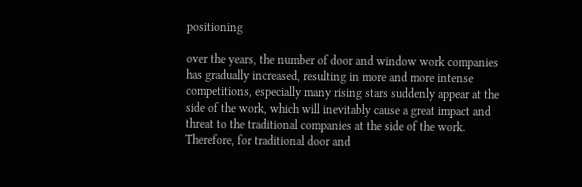positioning

over the years, the number of door and window work companies has gradually increased, resulting in more and more intense competitions, especially many rising stars suddenly appear at the side of the work, which will inevitably cause a great impact and threat to the traditional companies at the side of the work. Therefore, for traditional door and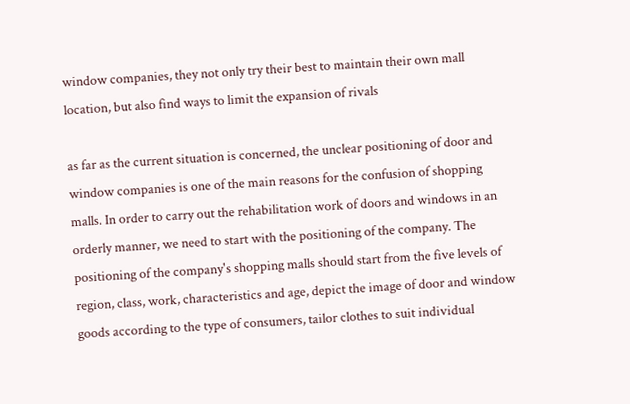window companies, they not only try their best to maintain their own mall location, but also find ways to limit the expansion of rivals

as far as the current situation is concerned, the unclear positioning of door and window companies is one of the main reasons for the confusion of shopping malls. In order to carry out the rehabilitation work of doors and windows in an orderly manner, we need to start with the positioning of the company. The positioning of the company's shopping malls should start from the five levels of region, class, work, characteristics and age, depict the image of door and window goods according to the type of consumers, tailor clothes to suit individual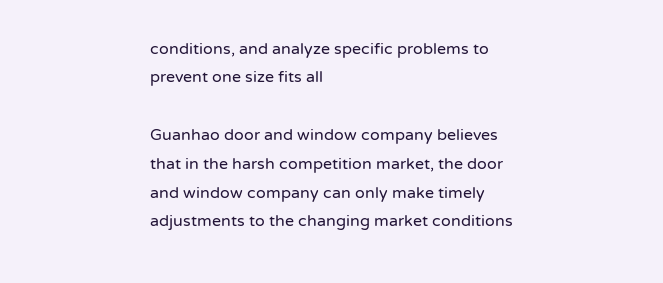conditions, and analyze specific problems to prevent one size fits all

Guanhao door and window company believes that in the harsh competition market, the door and window company can only make timely adjustments to the changing market conditions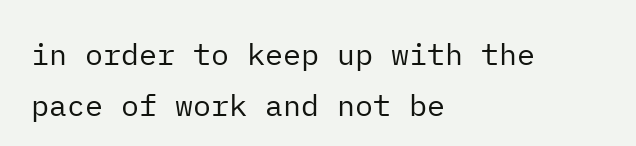in order to keep up with the pace of work and not be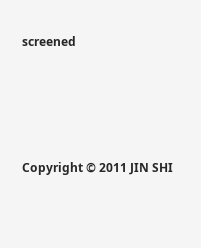screened





Copyright © 2011 JIN SHI